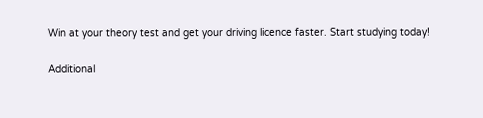Win at your theory test and get your driving licence faster. Start studying today!

Additional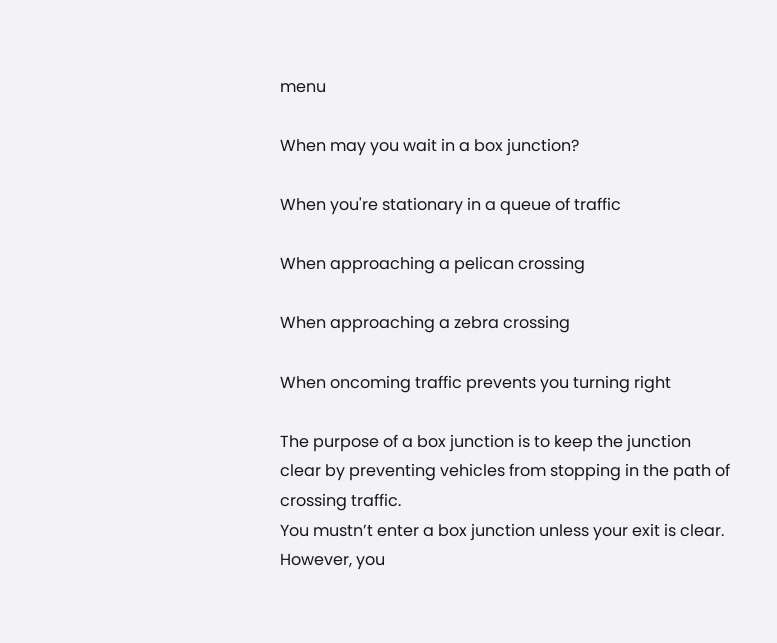menu

When may you wait in a box junction?

When you're stationary in a queue of traffic

When approaching a pelican crossing

When approaching a zebra crossing

When oncoming traffic prevents you turning right

The purpose of a box junction is to keep the junction clear by preventing vehicles from stopping in the path of crossing traffic.
You mustn’t enter a box junction unless your exit is clear. However, you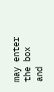may enter the box and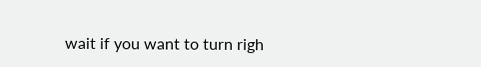wait if you want to turn righ